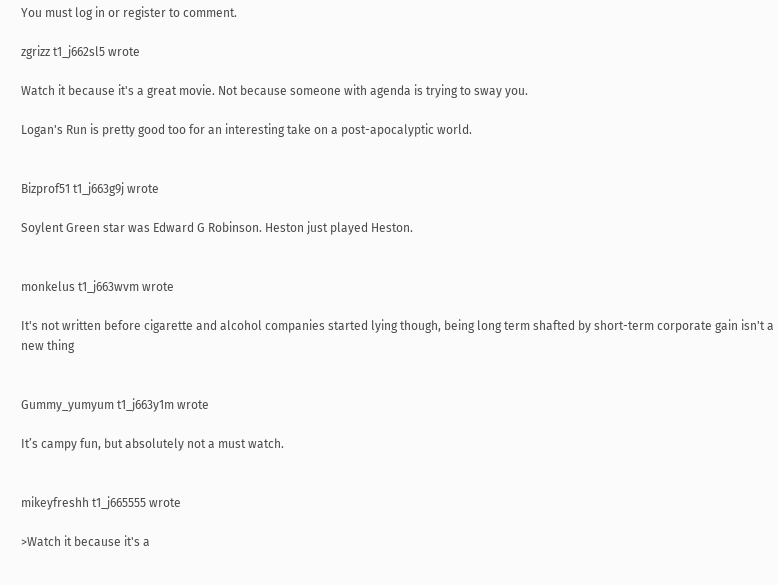You must log in or register to comment.

zgrizz t1_j662sl5 wrote

Watch it because it's a great movie. Not because someone with agenda is trying to sway you.

Logan's Run is pretty good too for an interesting take on a post-apocalyptic world.


Bizprof51 t1_j663g9j wrote

Soylent Green star was Edward G Robinson. Heston just played Heston.


monkelus t1_j663wvm wrote

It's not written before cigarette and alcohol companies started lying though, being long term shafted by short-term corporate gain isn't a new thing


Gummy_yumyum t1_j663y1m wrote

It’s campy fun, but absolutely not a must watch.


mikeyfreshh t1_j665555 wrote

>Watch it because it's a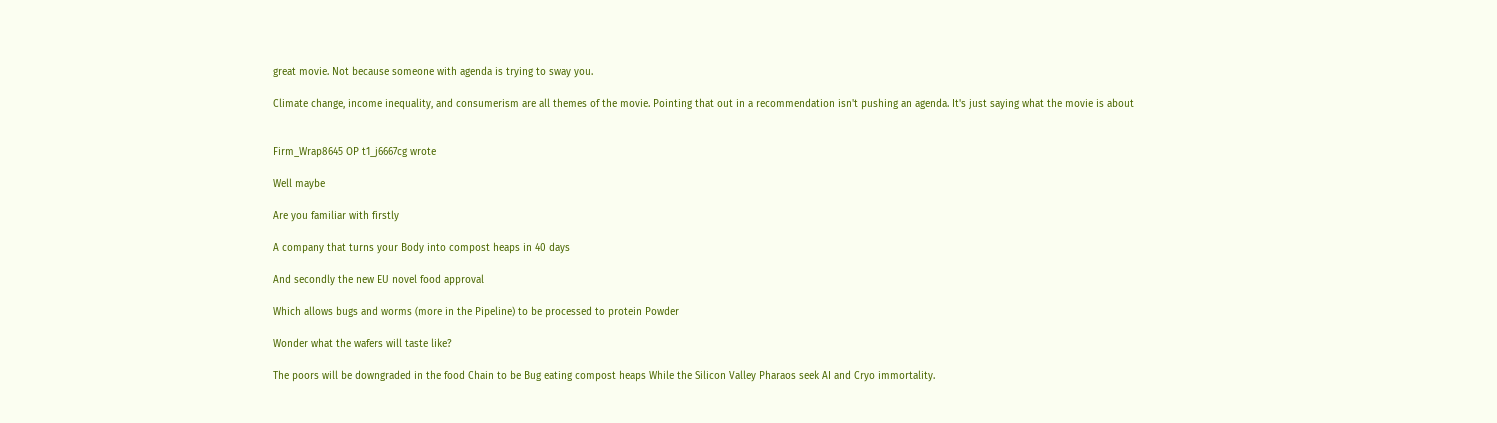great movie. Not because someone with agenda is trying to sway you.

Climate change, income inequality, and consumerism are all themes of the movie. Pointing that out in a recommendation isn't pushing an agenda. It's just saying what the movie is about


Firm_Wrap8645 OP t1_j6667cg wrote

Well maybe

Are you familiar with firstly

A company that turns your Body into compost heaps in 40 days

And secondly the new EU novel food approval

Which allows bugs and worms (more in the Pipeline) to be processed to protein Powder

Wonder what the wafers will taste like?

The poors will be downgraded in the food Chain to be Bug eating compost heaps While the Silicon Valley Pharaos seek AI and Cryo immortality.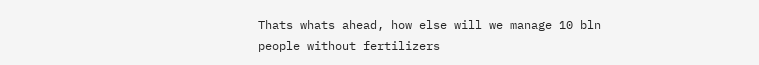Thats whats ahead, how else will we manage 10 bln people without fertilizers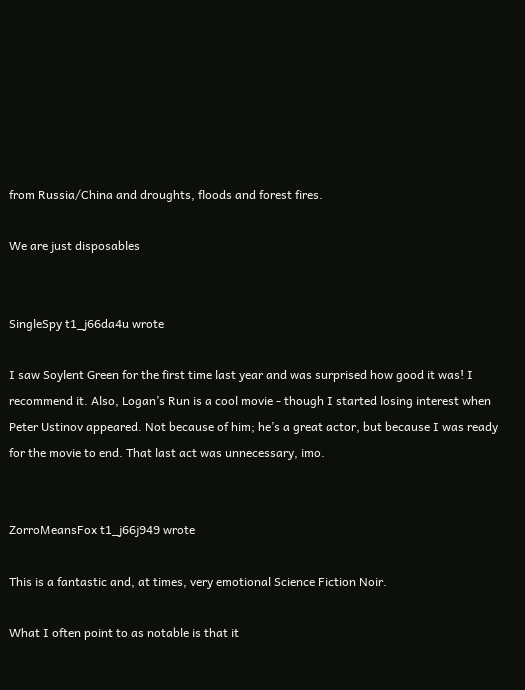from Russia/China and droughts, floods and forest fires.

We are just disposables


SingleSpy t1_j66da4u wrote

I saw Soylent Green for the first time last year and was surprised how good it was! I recommend it. Also, Logan’s Run is a cool movie - though I started losing interest when Peter Ustinov appeared. Not because of him; he’s a great actor, but because I was ready for the movie to end. That last act was unnecessary, imo.


ZorroMeansFox t1_j66j949 wrote

This is a fantastic and, at times, very emotional Science Fiction Noir.

What I often point to as notable is that it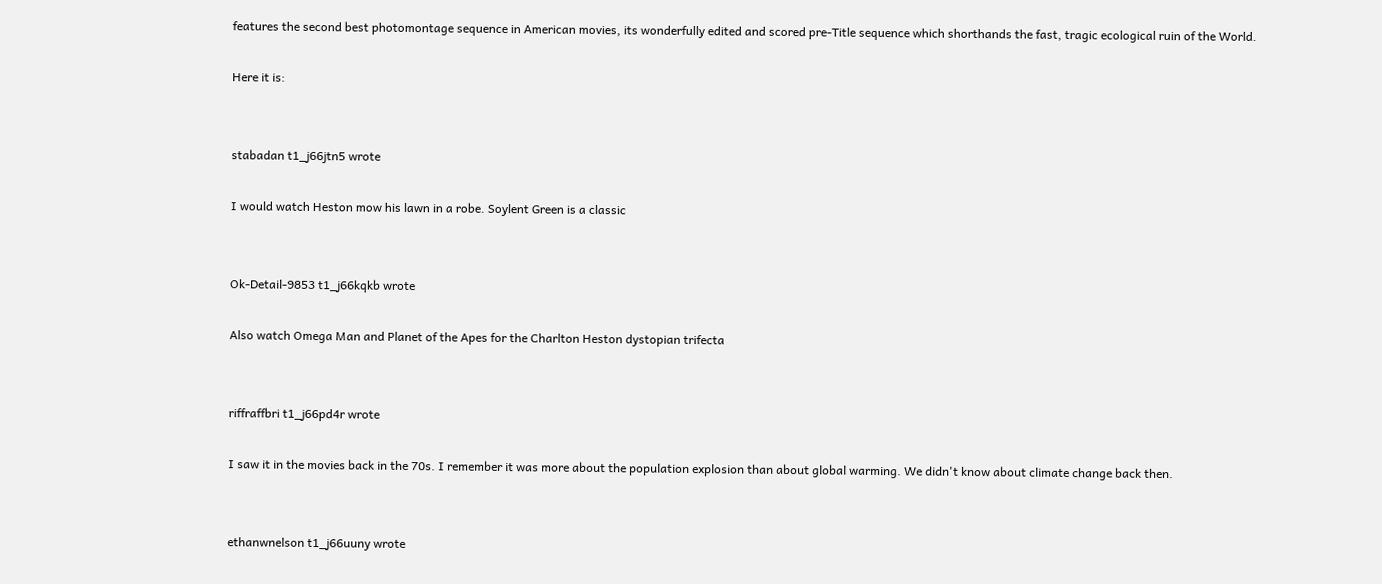features the second best photomontage sequence in American movies, its wonderfully edited and scored pre-Title sequence which shorthands the fast, tragic ecological ruin of the World.

Here it is:


stabadan t1_j66jtn5 wrote

I would watch Heston mow his lawn in a robe. Soylent Green is a classic


Ok-Detail-9853 t1_j66kqkb wrote

Also watch Omega Man and Planet of the Apes for the Charlton Heston dystopian trifecta


riffraffbri t1_j66pd4r wrote

I saw it in the movies back in the 70s. I remember it was more about the population explosion than about global warming. We didn't know about climate change back then.


ethanwnelson t1_j66uuny wrote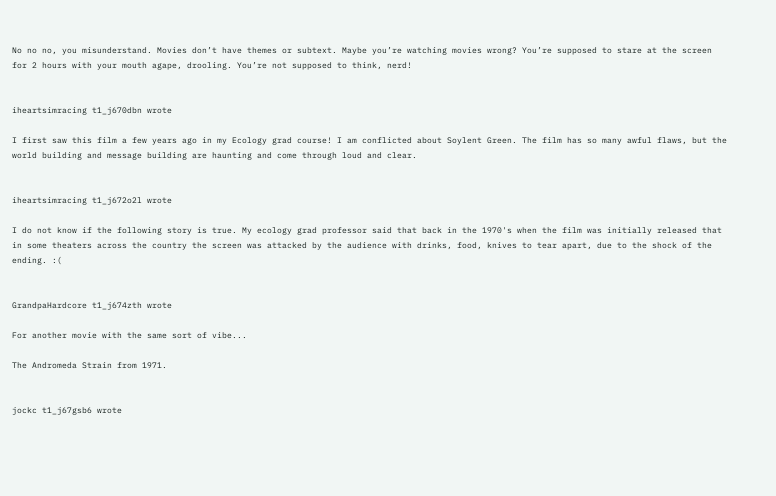No no no, you misunderstand. Movies don’t have themes or subtext. Maybe you’re watching movies wrong? You’re supposed to stare at the screen for 2 hours with your mouth agape, drooling. You’re not supposed to think, nerd!


iheartsimracing t1_j670dbn wrote

I first saw this film a few years ago in my Ecology grad course! I am conflicted about Soylent Green. The film has so many awful flaws, but the world building and message building are haunting and come through loud and clear.


iheartsimracing t1_j672o2l wrote

I do not know if the following story is true. My ecology grad professor said that back in the 1970's when the film was initially released that in some theaters across the country the screen was attacked by the audience with drinks, food, knives to tear apart, due to the shock of the ending. :(


GrandpaHardcore t1_j674zth wrote

For another movie with the same sort of vibe...

The Andromeda Strain from 1971.


jockc t1_j67gsb6 wrote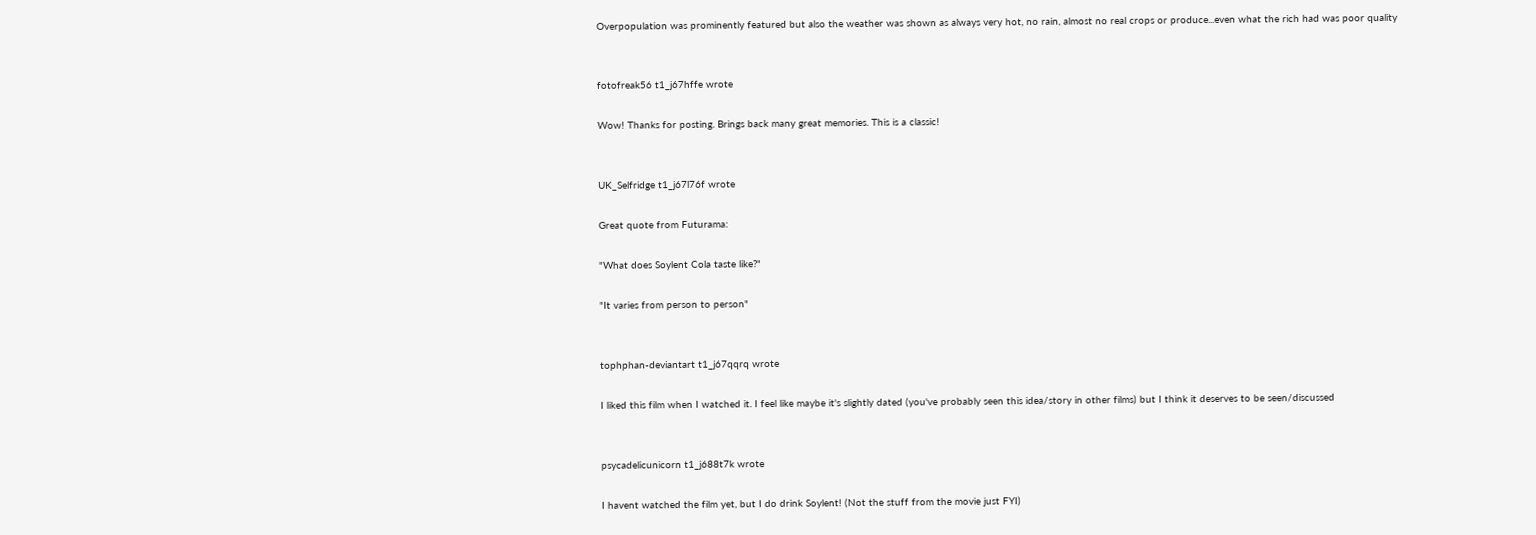Overpopulation was prominently featured but also the weather was shown as always very hot, no rain, almost no real crops or produce...even what the rich had was poor quality


fotofreak56 t1_j67hffe wrote

Wow! Thanks for posting. Brings back many great memories. This is a classic!


UK_Selfridge t1_j67l76f wrote

Great quote from Futurama:

"What does Soylent Cola taste like?"

"It varies from person to person"


tophphan-deviantart t1_j67qqrq wrote

I liked this film when I watched it. I feel like maybe it's slightly dated (you've probably seen this idea/story in other films) but I think it deserves to be seen/discussed


psycadelicunicorn t1_j688t7k wrote

I havent watched the film yet, but I do drink Soylent! (Not the stuff from the movie just FYI)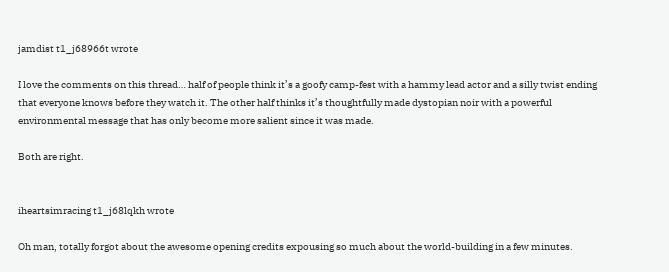jamdist t1_j68966t wrote

I love the comments on this thread… half of people think it’s a goofy camp-fest with a hammy lead actor and a silly twist ending that everyone knows before they watch it. The other half thinks it’s thoughtfully made dystopian noir with a powerful environmental message that has only become more salient since it was made.

Both are right.


iheartsimracing t1_j68lqkh wrote

Oh man, totally forgot about the awesome opening credits expousing so much about the world-building in a few minutes.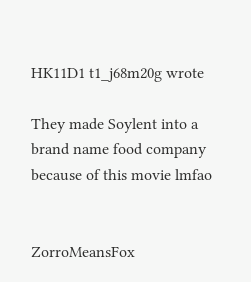HK11D1 t1_j68m20g wrote

They made Soylent into a brand name food company because of this movie lmfao


ZorroMeansFox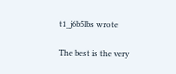t1_j6b5lbs wrote

The best is the very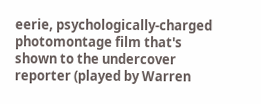eerie, psychologically-charged photomontage film that's shown to the undercover reporter (played by Warren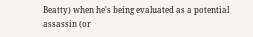Beatty) when he's being evaluated as a potential assassin (or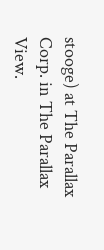stooge) at The Parallax Corp. in The Parallax View.